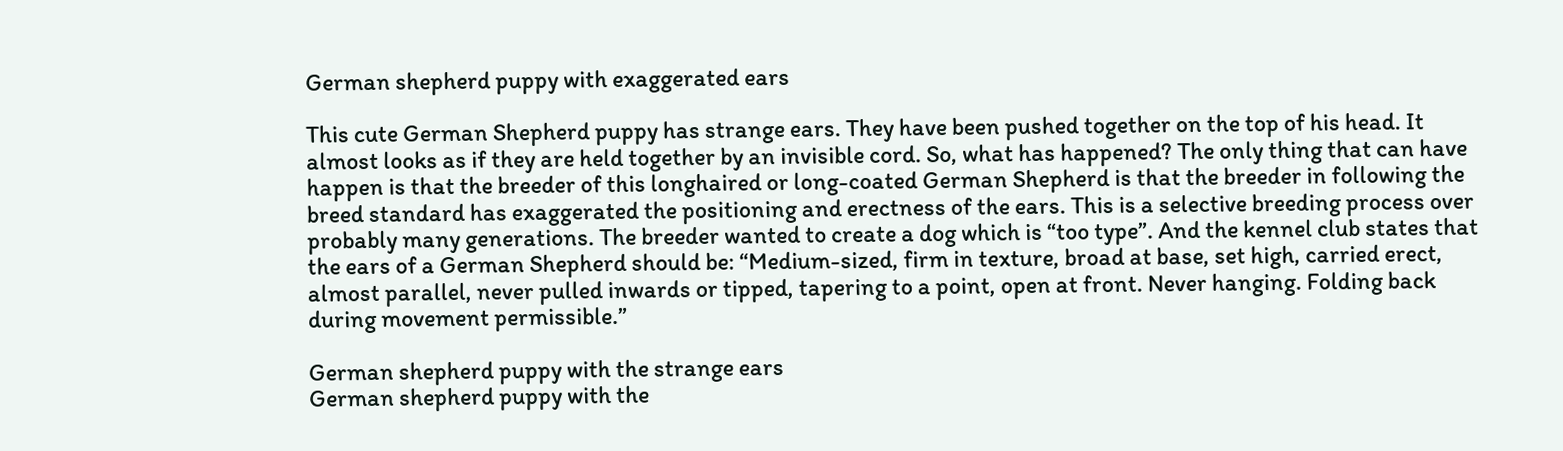German shepherd puppy with exaggerated ears

This cute German Shepherd puppy has strange ears. They have been pushed together on the top of his head. It almost looks as if they are held together by an invisible cord. So, what has happened? The only thing that can have happen is that the breeder of this longhaired or long-coated German Shepherd is that the breeder in following the breed standard has exaggerated the positioning and erectness of the ears. This is a selective breeding process over probably many generations. The breeder wanted to create a dog which is “too type”. And the kennel club states that the ears of a German Shepherd should be: “Medium-sized, firm in texture, broad at base, set high, carried erect, almost parallel, never pulled inwards or tipped, tapering to a point, open at front. Never hanging. Folding back during movement permissible.”

German shepherd puppy with the strange ears
German shepherd puppy with the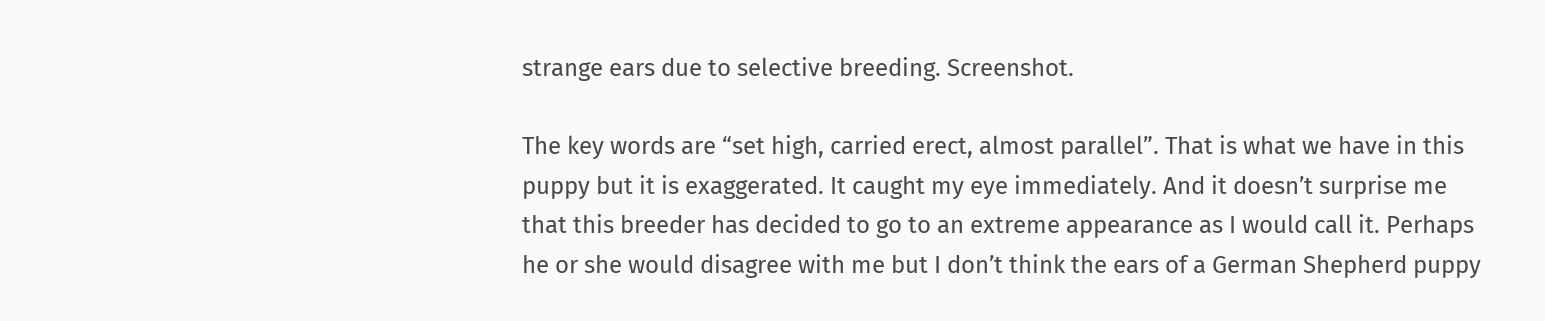strange ears due to selective breeding. Screenshot.

The key words are “set high, carried erect, almost parallel”. That is what we have in this puppy but it is exaggerated. It caught my eye immediately. And it doesn’t surprise me that this breeder has decided to go to an extreme appearance as I would call it. Perhaps he or she would disagree with me but I don’t think the ears of a German Shepherd puppy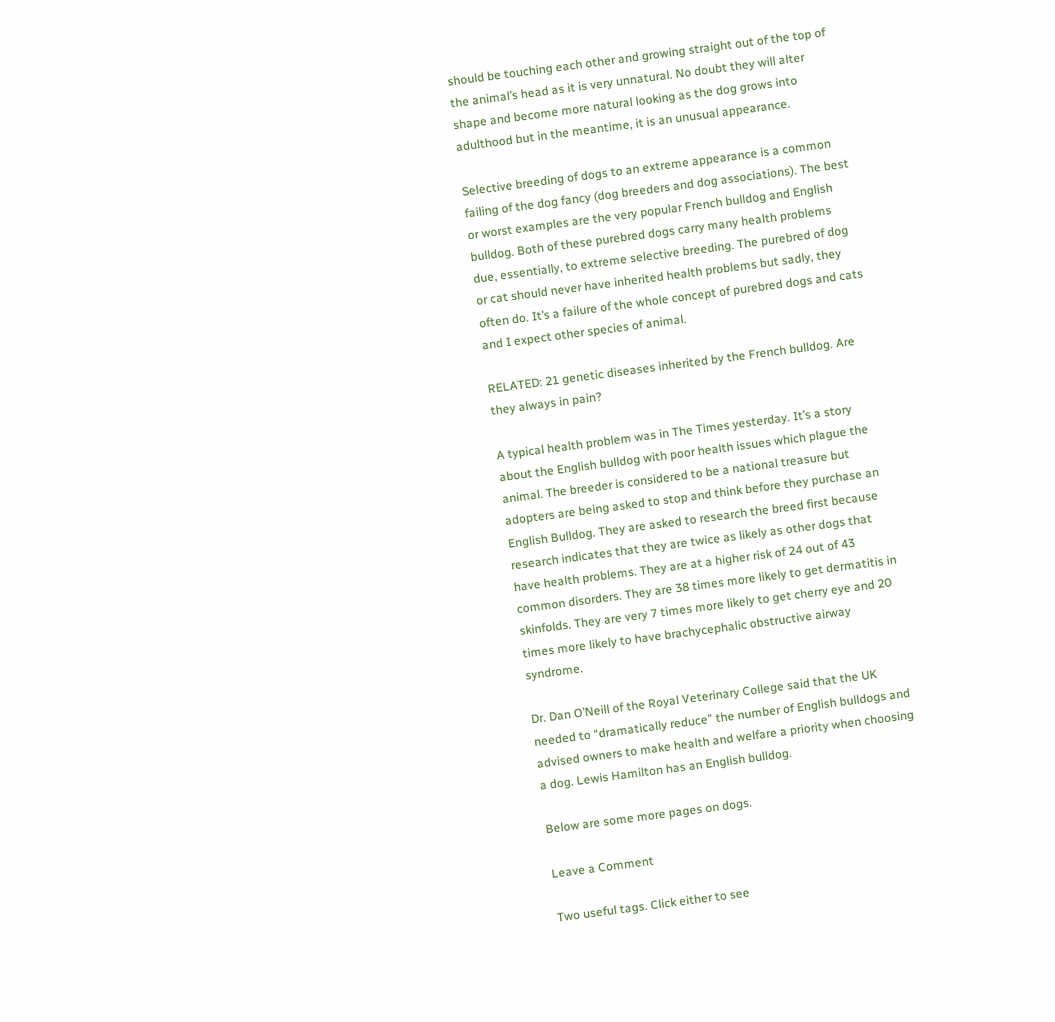should be touching each other and growing straight out of the top of the animal’s head as it is very unnatural. No doubt they will alter shape and become more natural looking as the dog grows into adulthood but in the meantime, it is an unusual appearance.

Selective breeding of dogs to an extreme appearance is a common failing of the dog fancy (dog breeders and dog associations). The best or worst examples are the very popular French bulldog and English bulldog. Both of these purebred dogs carry many health problems due, essentially, to extreme selective breeding. The purebred of dog or cat should never have inherited health problems but sadly, they often do. It’s a failure of the whole concept of purebred dogs and cats and I expect other species of animal.

RELATED: 21 genetic diseases inherited by the French bulldog. Are they always in pain?

A typical health problem was in The Times yesterday. It’s a story about the English bulldog with poor health issues which plague the animal. The breeder is considered to be a national treasure but adopters are being asked to stop and think before they purchase an English Bulldog. They are asked to research the breed first because research indicates that they are twice as likely as other dogs that have health problems. They are at a higher risk of 24 out of 43 common disorders. They are 38 times more likely to get dermatitis in skinfolds. They are very 7 times more likely to get cherry eye and 20 times more likely to have brachycephalic obstructive airway syndrome.

Dr. Dan O’Neill of the Royal Veterinary College said that the UK needed to “dramatically reduce” the number of English bulldogs and advised owners to make health and welfare a priority when choosing a dog. Lewis Hamilton has an English bulldog.

Below are some more pages on dogs.

Leave a Comment

Two useful tags. Click either to see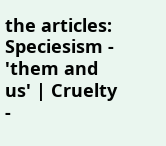the articles: Speciesism - 'them and us' | Cruelty -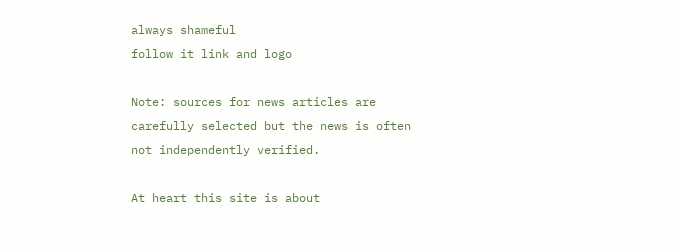always shameful
follow it link and logo

Note: sources for news articles are carefully selected but the news is often not independently verified.

At heart this site is about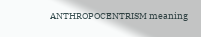ANTHROPOCENTRISM meaning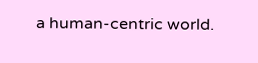a human-centric world.